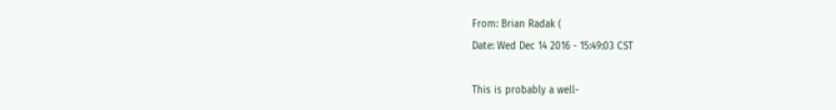From: Brian Radak (
Date: Wed Dec 14 2016 - 15:49:03 CST

This is probably a well-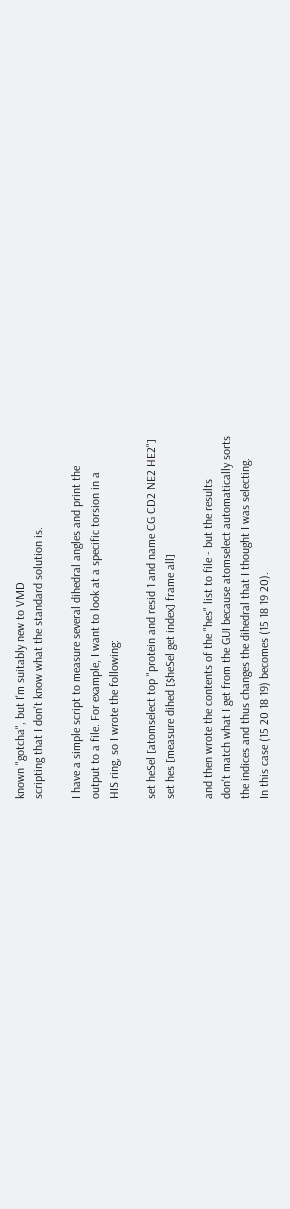known "gotcha", but I'm suitably new to VMD
scripting that I don't know what the standard solution is.

I have a simple script to measure several dihedral angles and print the
output to a file. For example, I want to look at a specific torsion in a
HIS ring, so I wrote the following:

set heSel [atomselect top "protein and resid 1 and name CG CD2 NE2 HE2"]
set hes [measure dihed [$heSel get index] frame all]

and then wrote the contents of the "hes" list to file - but the results
don't match what I get from the GUI because atomselect automatically sorts
the indices and thus changes the dihedral that I thought I was selecting.
In this case (15 20 18 19) becomes (15 18 19 20).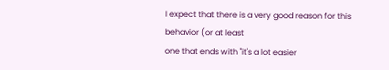I expect that there is a very good reason for this behavior (or at least
one that ends with "it's a lot easier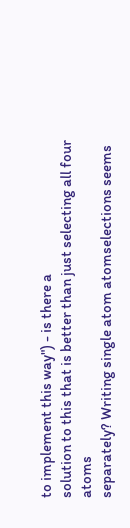to implement this way") - is there a
solution to this that is better than just selecting all four atoms
separately? Writing single atom atomselections seems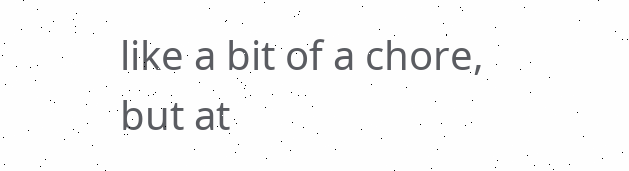like a bit of a chore,
but at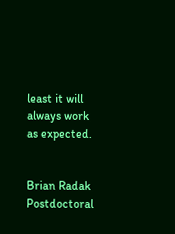least it will always work as expected.


Brian Radak
Postdoctoral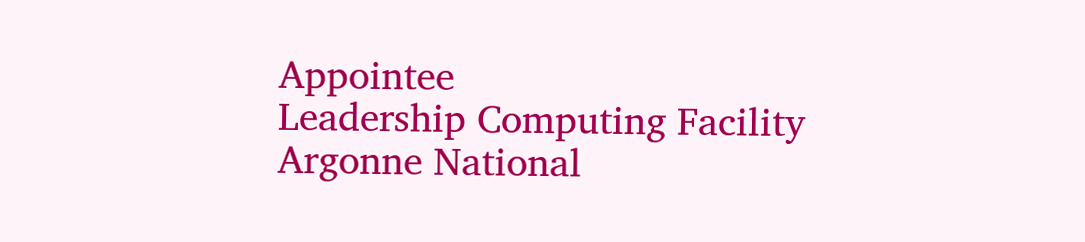Appointee
Leadership Computing Facility
Argonne National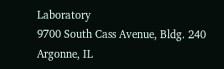Laboratory
9700 South Cass Avenue, Bldg. 240
Argonne, IL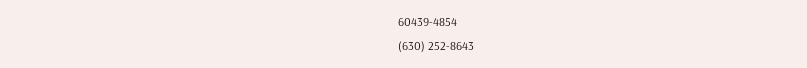60439-4854
(630) 252-8643